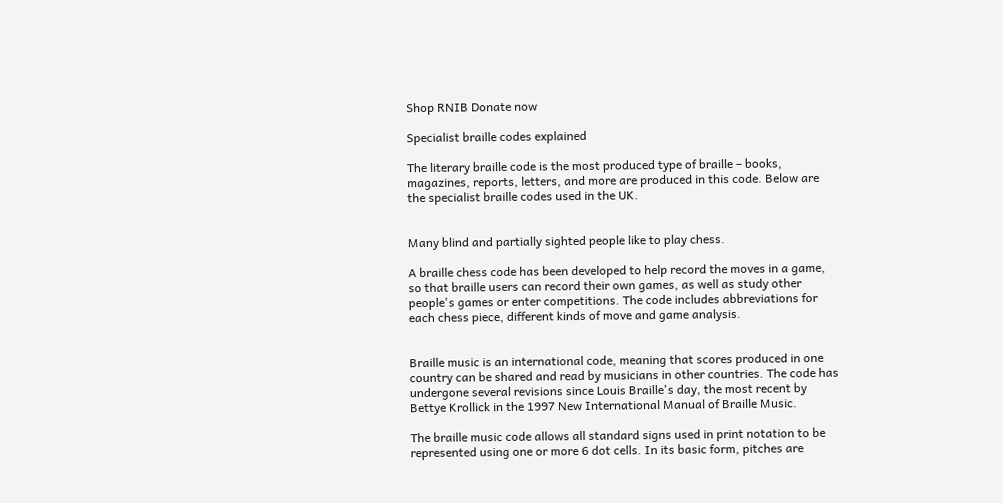Shop RNIB Donate now

Specialist braille codes explained

The literary braille code is the most produced type of braille – books, magazines, reports, letters, and more are produced in this code. Below are the specialist braille codes used in the UK.


Many blind and partially sighted people like to play chess.

A braille chess code has been developed to help record the moves in a game, so that braille users can record their own games, as well as study other people's games or enter competitions. The code includes abbreviations for each chess piece, different kinds of move and game analysis.


Braille music is an international code, meaning that scores produced in one country can be shared and read by musicians in other countries. The code has undergone several revisions since Louis Braille's day, the most recent by Bettye Krollick in the 1997 New International Manual of Braille Music.

The braille music code allows all standard signs used in print notation to be represented using one or more 6 dot cells. In its basic form, pitches are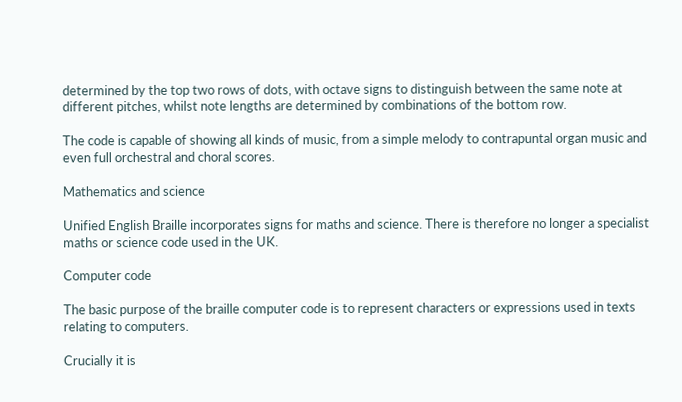determined by the top two rows of dots, with octave signs to distinguish between the same note at different pitches, whilst note lengths are determined by combinations of the bottom row.

The code is capable of showing all kinds of music, from a simple melody to contrapuntal organ music and even full orchestral and choral scores.

Mathematics and science

Unified English Braille incorporates signs for maths and science. There is therefore no longer a specialist maths or science code used in the UK.

Computer code

The basic purpose of the braille computer code is to represent characters or expressions used in texts relating to computers.

Crucially it is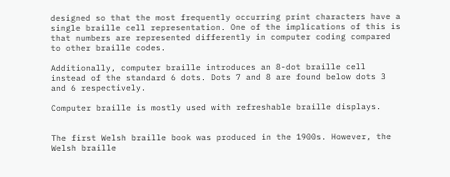designed so that the most frequently occurring print characters have a single braille cell representation. One of the implications of this is that numbers are represented differently in computer coding compared to other braille codes.

Additionally, computer braille introduces an 8-dot braille cell instead of the standard 6 dots. Dots 7 and 8 are found below dots 3 and 6 respectively.

Computer braille is mostly used with refreshable braille displays.


The first Welsh braille book was produced in the 1900s. However, the Welsh braille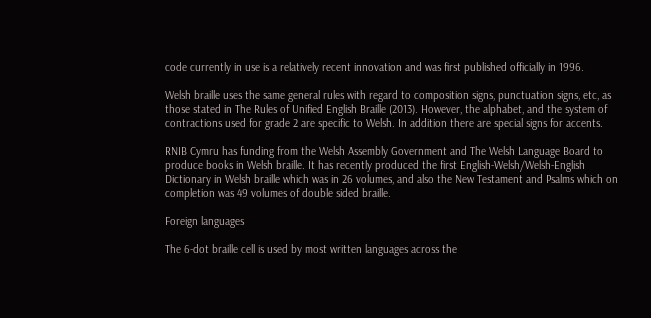code currently in use is a relatively recent innovation and was first published officially in 1996.

Welsh braille uses the same general rules with regard to composition signs, punctuation signs, etc, as those stated in The Rules of Unified English Braille (2013). However, the alphabet, and the system of contractions used for grade 2 are specific to Welsh. In addition there are special signs for accents.

RNIB Cymru has funding from the Welsh Assembly Government and The Welsh Language Board to produce books in Welsh braille. It has recently produced the first English-Welsh/Welsh-English Dictionary in Welsh braille which was in 26 volumes, and also the New Testament and Psalms which on completion was 49 volumes of double sided braille.

Foreign languages

The 6-dot braille cell is used by most written languages across the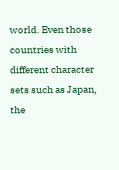world. Even those countries with different character sets such as Japan, the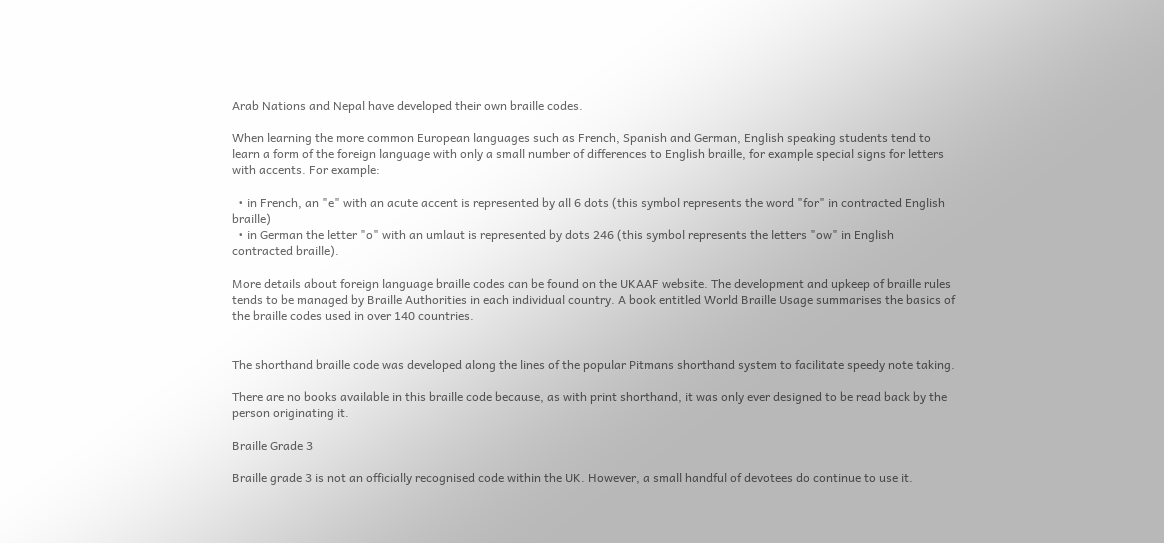Arab Nations and Nepal have developed their own braille codes.

When learning the more common European languages such as French, Spanish and German, English speaking students tend to learn a form of the foreign language with only a small number of differences to English braille, for example special signs for letters with accents. For example:

  • in French, an "e" with an acute accent is represented by all 6 dots (this symbol represents the word "for" in contracted English braille)
  • in German the letter "o" with an umlaut is represented by dots 246 (this symbol represents the letters "ow" in English contracted braille).

More details about foreign language braille codes can be found on the UKAAF website. The development and upkeep of braille rules tends to be managed by Braille Authorities in each individual country. A book entitled World Braille Usage summarises the basics of the braille codes used in over 140 countries.


The shorthand braille code was developed along the lines of the popular Pitmans shorthand system to facilitate speedy note taking.

There are no books available in this braille code because, as with print shorthand, it was only ever designed to be read back by the person originating it.

Braille Grade 3

Braille grade 3 is not an officially recognised code within the UK. However, a small handful of devotees do continue to use it.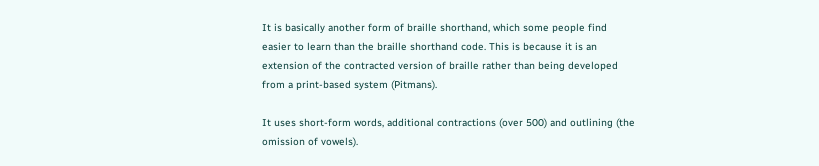It is basically another form of braille shorthand, which some people find easier to learn than the braille shorthand code. This is because it is an extension of the contracted version of braille rather than being developed from a print-based system (Pitmans).

It uses short-form words, additional contractions (over 500) and outlining (the omission of vowels).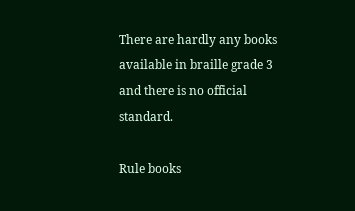There are hardly any books available in braille grade 3 and there is no official standard.

Rule books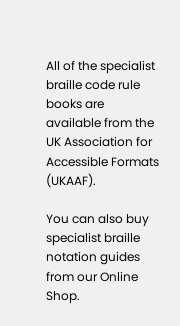All of the specialist braille code rule books are available from the UK Association for Accessible Formats (UKAAF).

You can also buy specialist braille notation guides from our Online Shop.